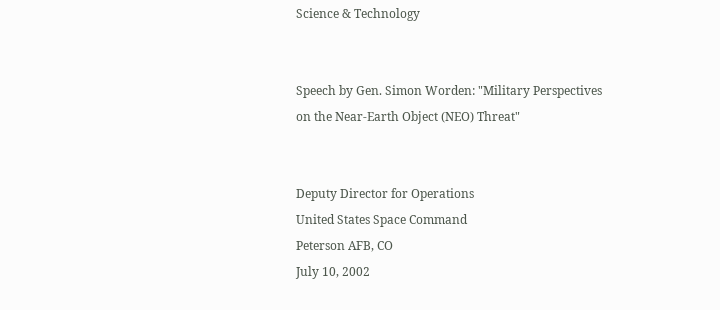Science & Technology


Speech by Gen. Simon Worden: "Military Perspectives on the Near-Earth Object (NEO) Threat"


Deputy Director for Operations
United States Space Command
Peterson AFB, CO
July 10, 2002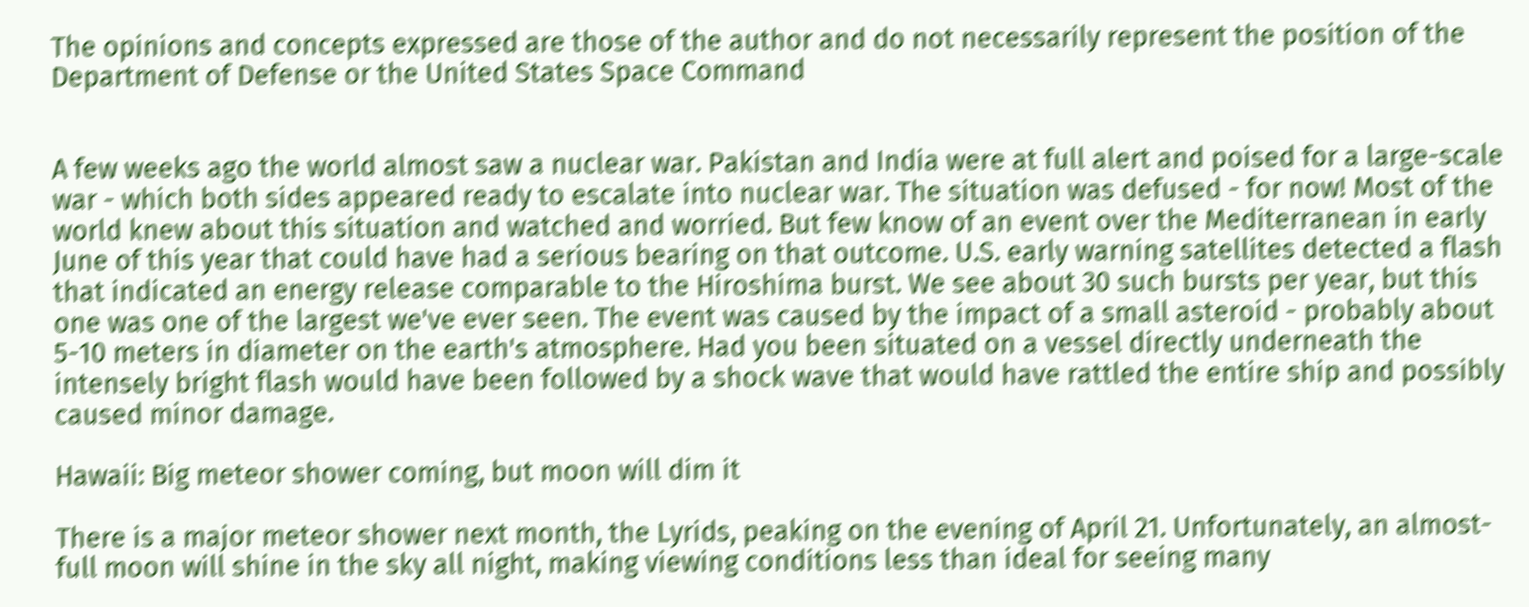The opinions and concepts expressed are those of the author and do not necessarily represent the position of the Department of Defense or the United States Space Command


A few weeks ago the world almost saw a nuclear war. Pakistan and India were at full alert and poised for a large-scale war - which both sides appeared ready to escalate into nuclear war. The situation was defused - for now! Most of the world knew about this situation and watched and worried. But few know of an event over the Mediterranean in early June of this year that could have had a serious bearing on that outcome. U.S. early warning satellites detected a flash that indicated an energy release comparable to the Hiroshima burst. We see about 30 such bursts per year, but this one was one of the largest we've ever seen. The event was caused by the impact of a small asteroid - probably about 5-10 meters in diameter on the earth's atmosphere. Had you been situated on a vessel directly underneath the intensely bright flash would have been followed by a shock wave that would have rattled the entire ship and possibly caused minor damage.

Hawaii: Big meteor shower coming, but moon will dim it

There is a major meteor shower next month, the Lyrids, peaking on the evening of April 21. Unfortunately, an almost-full moon will shine in the sky all night, making viewing conditions less than ideal for seeing many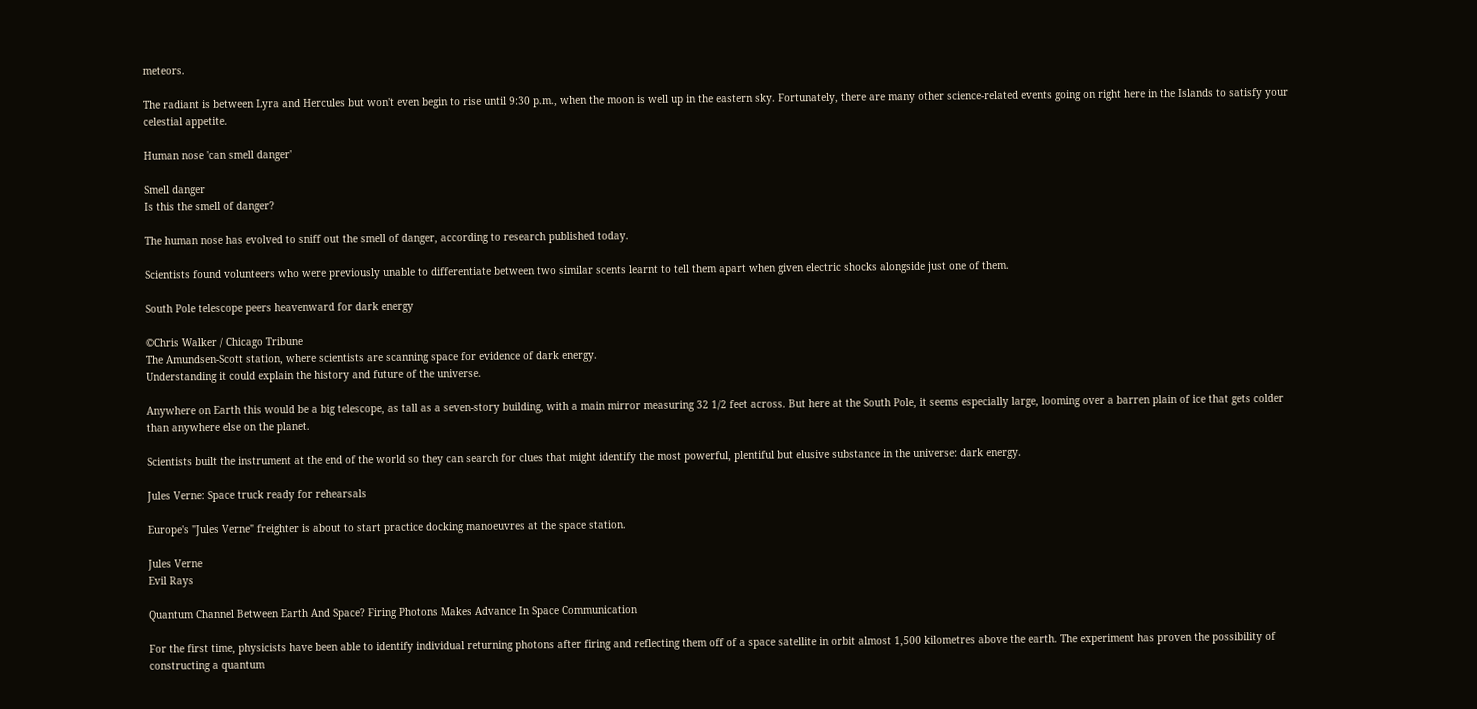meteors.

The radiant is between Lyra and Hercules but won't even begin to rise until 9:30 p.m., when the moon is well up in the eastern sky. Fortunately, there are many other science-related events going on right here in the Islands to satisfy your celestial appetite.

Human nose 'can smell danger'

Smell danger
Is this the smell of danger?

The human nose has evolved to sniff out the smell of danger, according to research published today.

Scientists found volunteers who were previously unable to differentiate between two similar scents learnt to tell them apart when given electric shocks alongside just one of them.

South Pole telescope peers heavenward for dark energy

©Chris Walker / Chicago Tribune
The Amundsen-Scott station, where scientists are scanning space for evidence of dark energy.
Understanding it could explain the history and future of the universe.

Anywhere on Earth this would be a big telescope, as tall as a seven-story building, with a main mirror measuring 32 1/2 feet across. But here at the South Pole, it seems especially large, looming over a barren plain of ice that gets colder than anywhere else on the planet.

Scientists built the instrument at the end of the world so they can search for clues that might identify the most powerful, plentiful but elusive substance in the universe: dark energy.

Jules Verne: Space truck ready for rehearsals

Europe's "Jules Verne" freighter is about to start practice docking manoeuvres at the space station.

Jules Verne
Evil Rays

Quantum Channel Between Earth And Space? Firing Photons Makes Advance In Space Communication

For the first time, physicists have been able to identify individual returning photons after firing and reflecting them off of a space satellite in orbit almost 1,500 kilometres above the earth. The experiment has proven the possibility of constructing a quantum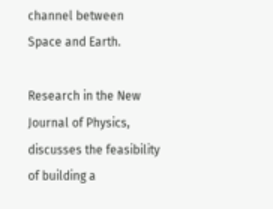channel between Space and Earth.

Research in the New Journal of Physics, discusses the feasibility of building a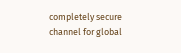completely secure channel for global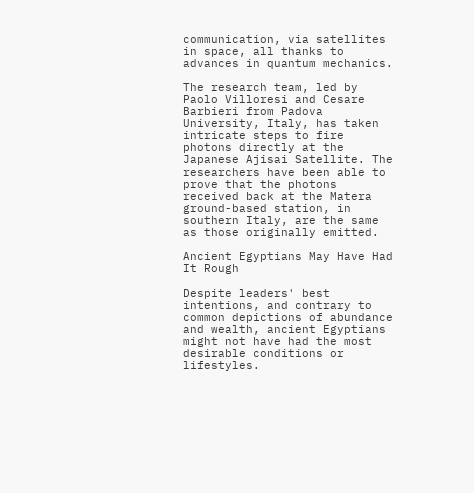communication, via satellites in space, all thanks to advances in quantum mechanics.

The research team, led by Paolo Villoresi and Cesare Barbieri from Padova University, Italy, has taken intricate steps to fire photons directly at the Japanese Ajisai Satellite. The researchers have been able to prove that the photons received back at the Matera ground-based station, in southern Italy, are the same as those originally emitted.

Ancient Egyptians May Have Had It Rough

Despite leaders' best intentions, and contrary to common depictions of abundance and wealth, ancient Egyptians might not have had the most desirable conditions or lifestyles.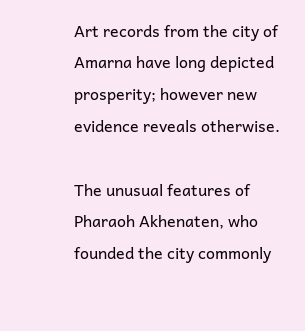Art records from the city of Amarna have long depicted prosperity; however new evidence reveals otherwise.

The unusual features of Pharaoh Akhenaten, who founded the city commonly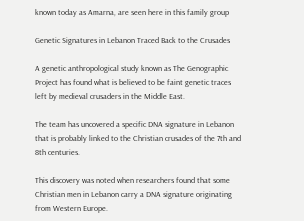known today as Amarna, are seen here in this family group

Genetic Signatures in Lebanon Traced Back to the Crusades

A genetic anthropological study known as The Genographic Project has found what is believed to be faint genetic traces left by medieval crusaders in the Middle East.

The team has uncovered a specific DNA signature in Lebanon that is probably linked to the Christian crusades of the 7th and 8th centuries.

This discovery was noted when researchers found that some Christian men in Lebanon carry a DNA signature originating from Western Europe.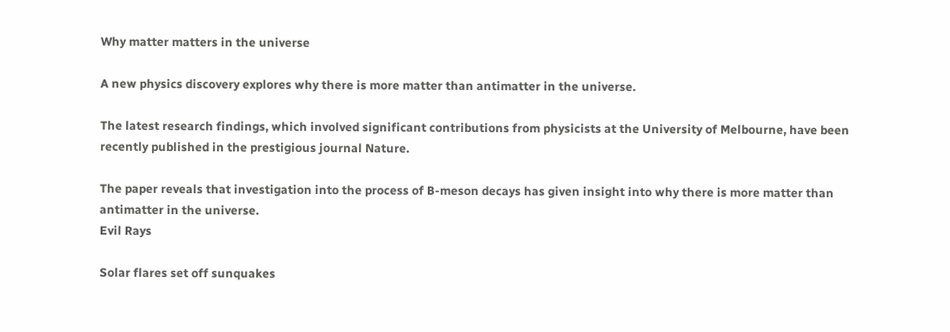Why matter matters in the universe

A new physics discovery explores why there is more matter than antimatter in the universe.

The latest research findings, which involved significant contributions from physicists at the University of Melbourne, have been recently published in the prestigious journal Nature.

The paper reveals that investigation into the process of B-meson decays has given insight into why there is more matter than antimatter in the universe.
Evil Rays

Solar flares set off sunquakes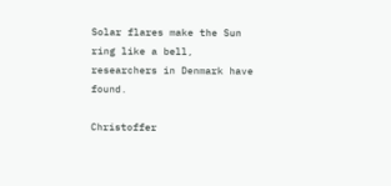Solar flares make the Sun ring like a bell, researchers in Denmark have found.

Christoffer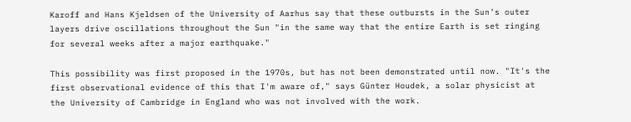Karoff and Hans Kjeldsen of the University of Aarhus say that these outbursts in the Sun's outer layers drive oscillations throughout the Sun "in the same way that the entire Earth is set ringing for several weeks after a major earthquake."

This possibility was first proposed in the 1970s, but has not been demonstrated until now. "It's the first observational evidence of this that I'm aware of," says Günter Houdek, a solar physicist at the University of Cambridge in England who was not involved with the work.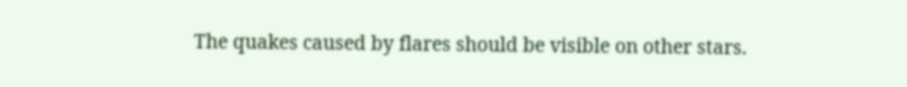The quakes caused by flares should be visible on other stars.